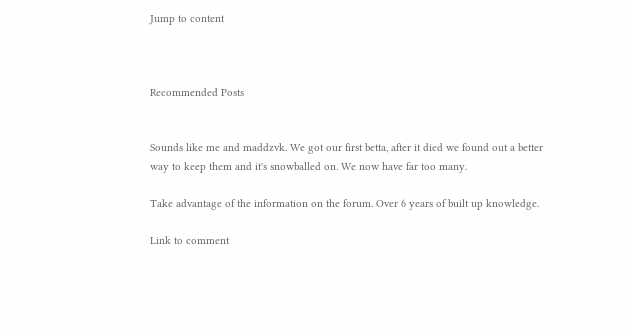Jump to content



Recommended Posts


Sounds like me and maddzvk. We got our first betta, after it died we found out a better way to keep them and it's snowballed on. We now have far too many.

Take advantage of the information on the forum. Over 6 years of built up knowledge.

Link to comment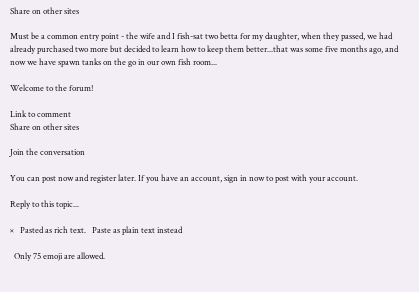Share on other sites

Must be a common entry point - the wife and I fish-sat two betta for my daughter, when they passed, we had already purchased two more but decided to learn how to keep them better...that was some five months ago, and now we have spawn tanks on the go in our own fish room...

Welcome to the forum!

Link to comment
Share on other sites

Join the conversation

You can post now and register later. If you have an account, sign in now to post with your account.

Reply to this topic...

×   Pasted as rich text.   Paste as plain text instead

  Only 75 emoji are allowed.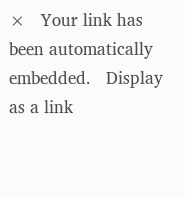×   Your link has been automatically embedded.   Display as a link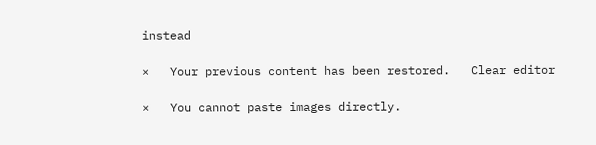instead

×   Your previous content has been restored.   Clear editor

×   You cannot paste images directly.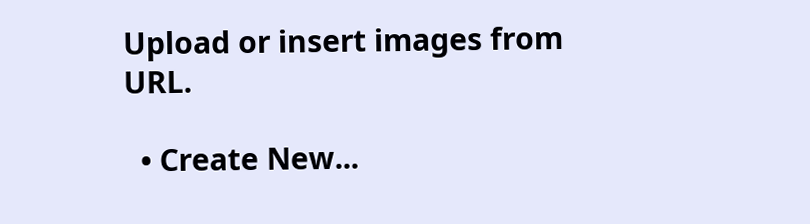Upload or insert images from URL.

  • Create New...